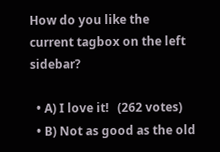How do you like the current tagbox on the left sidebar?

  • A) I love it!   (262 votes)
  • B) Not as good as the old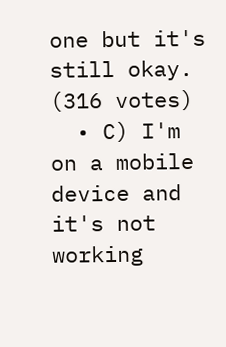one but it's still okay.   (316 votes)
  • C) I'm on a mobile device and it's not working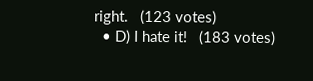right.   (123 votes)
  • D) I hate it!   (183 votes)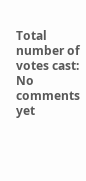Total number of votes cast:
No comments yet